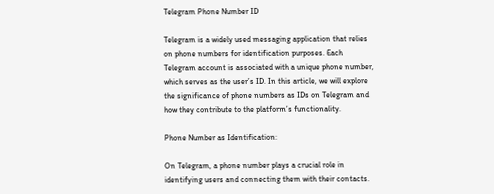Telegram Phone Number ID

Telegram is a widely used messaging application that relies on phone numbers for identification purposes. Each Telegram account is associated with a unique phone number, which serves as the user’s ID. In this article, we will explore the significance of phone numbers as IDs on Telegram and how they contribute to the platform’s functionality.

Phone Number as Identification:

On Telegram, a phone number plays a crucial role in identifying users and connecting them with their contacts.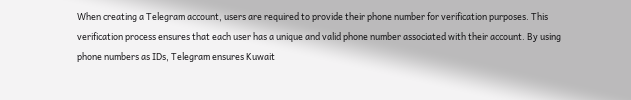When creating a Telegram account, users are required to provide their phone number for verification purposes. This verification process ensures that each user has a unique and valid phone number associated with their account. By using phone numbers as IDs, Telegram ensures Kuwait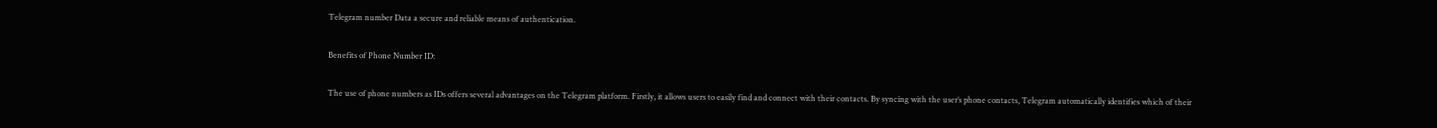Telegram number Data a secure and reliable means of authentication.

Benefits of Phone Number ID:

The use of phone numbers as IDs offers several advantages on the Telegram platform. Firstly, it allows users to easily find and connect with their contacts. By syncing with the user’s phone contacts, Telegram automatically identifies which of their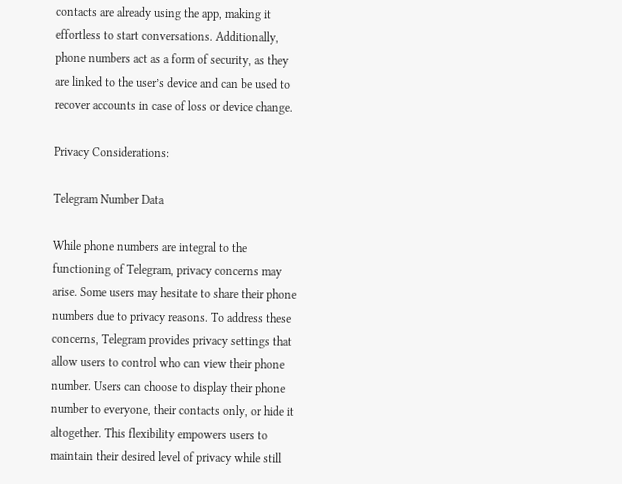contacts are already using the app, making it effortless to start conversations. Additionally, phone numbers act as a form of security, as they are linked to the user’s device and can be used to recover accounts in case of loss or device change.

Privacy Considerations:

Telegram Number Data

While phone numbers are integral to the functioning of Telegram, privacy concerns may arise. Some users may hesitate to share their phone numbers due to privacy reasons. To address these concerns, Telegram provides privacy settings that allow users to control who can view their phone number. Users can choose to display their phone number to everyone, their contacts only, or hide it altogether. This flexibility empowers users to maintain their desired level of privacy while still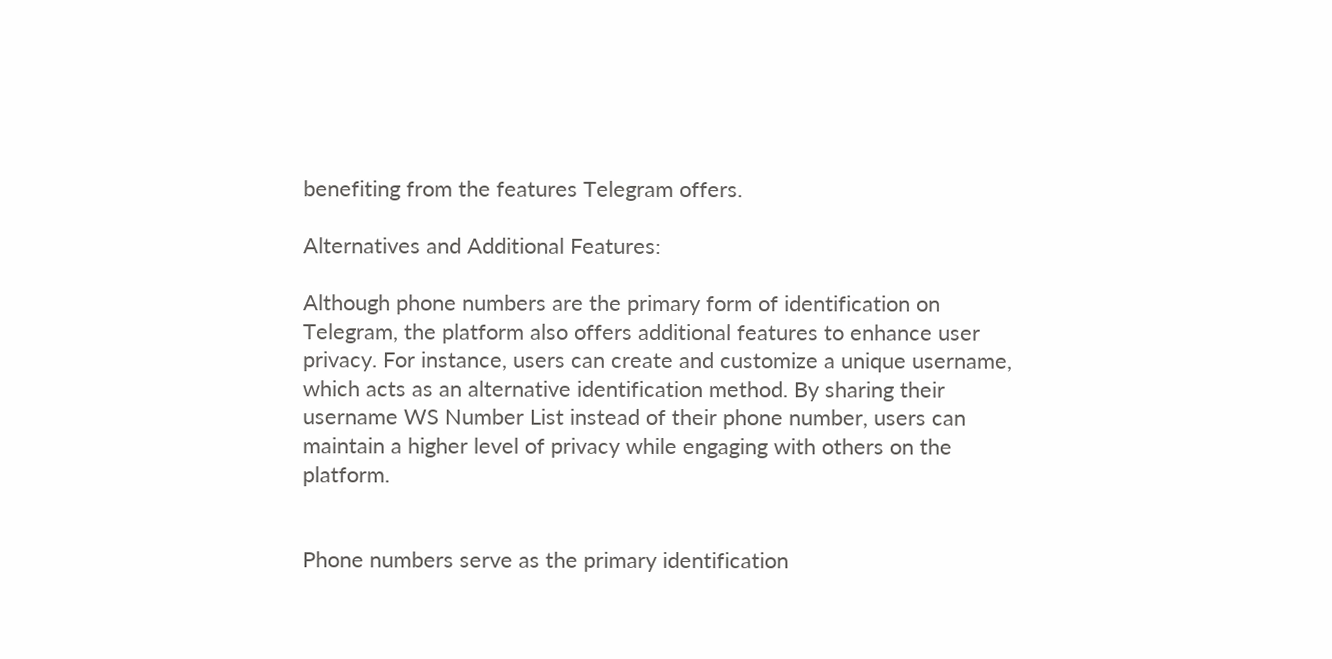benefiting from the features Telegram offers.

Alternatives and Additional Features:

Although phone numbers are the primary form of identification on Telegram, the platform also offers additional features to enhance user privacy. For instance, users can create and customize a unique username, which acts as an alternative identification method. By sharing their username WS Number List instead of their phone number, users can maintain a higher level of privacy while engaging with others on the platform.


Phone numbers serve as the primary identification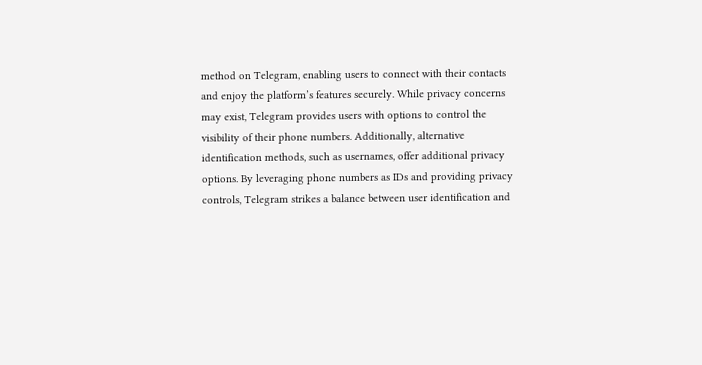method on Telegram, enabling users to connect with their contacts and enjoy the platform’s features securely. While privacy concerns may exist, Telegram provides users with options to control the visibility of their phone numbers. Additionally, alternative identification methods, such as usernames, offer additional privacy options. By leveraging phone numbers as IDs and providing privacy controls, Telegram strikes a balance between user identification and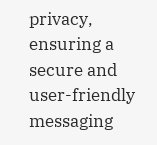privacy, ensuring a secure and user-friendly messaging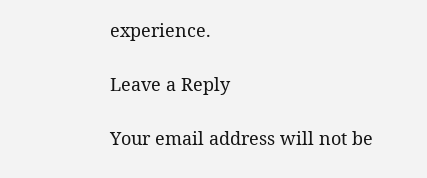experience.

Leave a Reply

Your email address will not be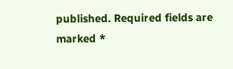published. Required fields are marked *